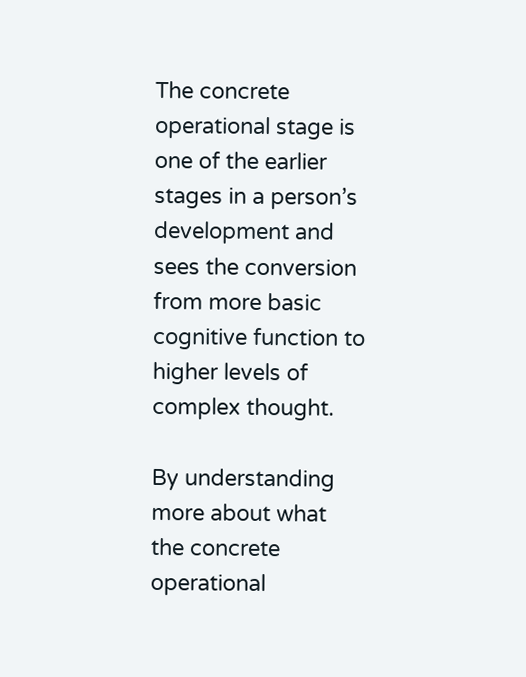The concrete operational stage is one of the earlier stages in a person’s development and sees the conversion from more basic cognitive function to higher levels of complex thought.

By understanding more about what the concrete operational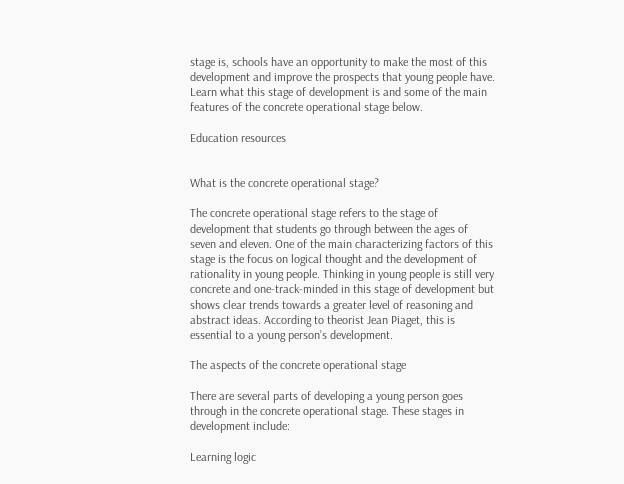stage is, schools have an opportunity to make the most of this development and improve the prospects that young people have. Learn what this stage of development is and some of the main features of the concrete operational stage below.

Education resources


What is the concrete operational stage?

The concrete operational stage refers to the stage of development that students go through between the ages of seven and eleven. One of the main characterizing factors of this stage is the focus on logical thought and the development of rationality in young people. Thinking in young people is still very concrete and one-track-minded in this stage of development but shows clear trends towards a greater level of reasoning and abstract ideas. According to theorist Jean Piaget, this is essential to a young person’s development.

The aspects of the concrete operational stage

There are several parts of developing a young person goes through in the concrete operational stage. These stages in development include:

Learning logic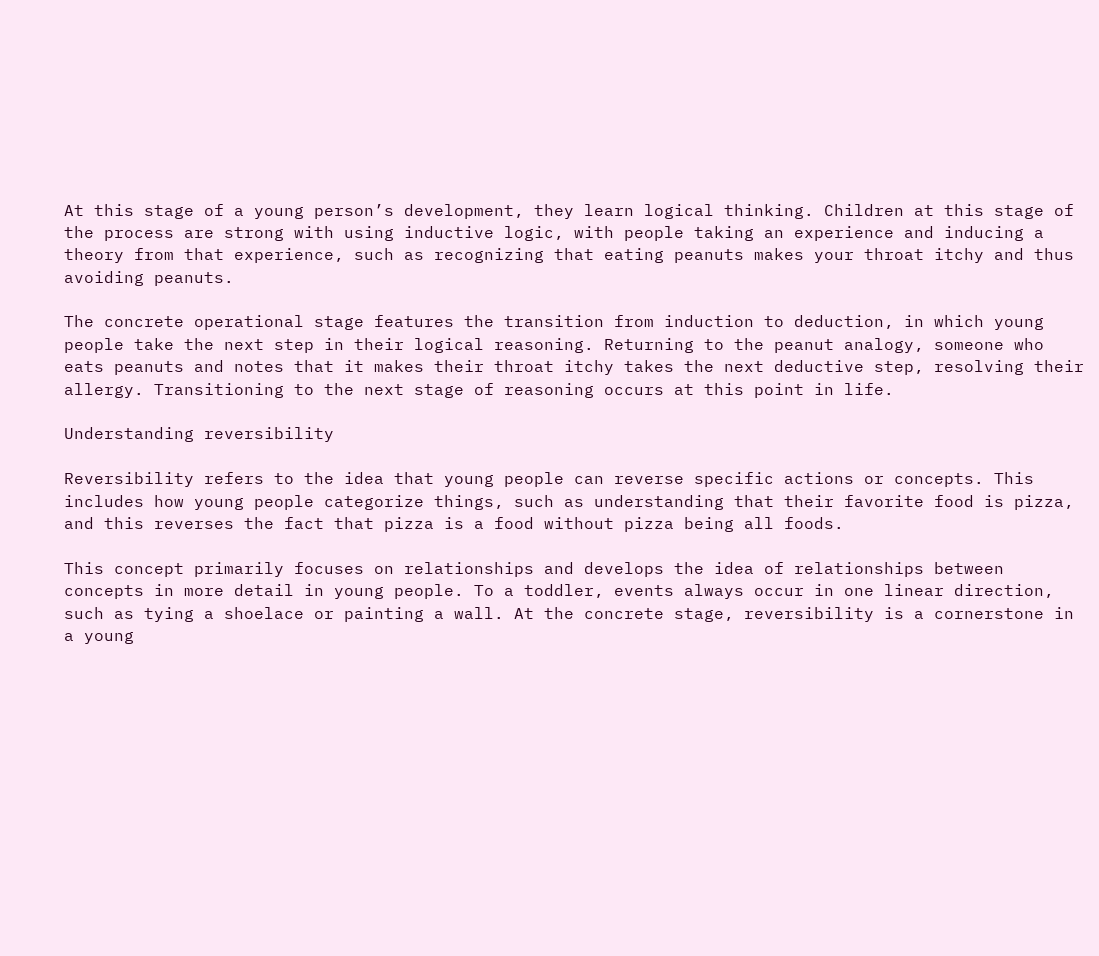At this stage of a young person’s development, they learn logical thinking. Children at this stage of the process are strong with using inductive logic, with people taking an experience and inducing a theory from that experience, such as recognizing that eating peanuts makes your throat itchy and thus avoiding peanuts.

The concrete operational stage features the transition from induction to deduction, in which young people take the next step in their logical reasoning. Returning to the peanut analogy, someone who eats peanuts and notes that it makes their throat itchy takes the next deductive step, resolving their allergy. Transitioning to the next stage of reasoning occurs at this point in life.

Understanding reversibility

Reversibility refers to the idea that young people can reverse specific actions or concepts. This includes how young people categorize things, such as understanding that their favorite food is pizza, and this reverses the fact that pizza is a food without pizza being all foods.

This concept primarily focuses on relationships and develops the idea of relationships between concepts in more detail in young people. To a toddler, events always occur in one linear direction, such as tying a shoelace or painting a wall. At the concrete stage, reversibility is a cornerstone in a young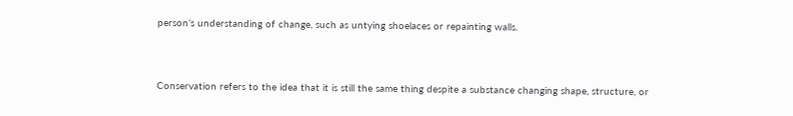person’s understanding of change, such as untying shoelaces or repainting walls.


Conservation refers to the idea that it is still the same thing despite a substance changing shape, structure, or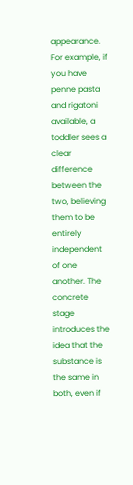appearance. For example, if you have penne pasta and rigatoni available, a toddler sees a clear difference between the two, believing them to be entirely independent of one another. The concrete stage introduces the idea that the substance is the same in both, even if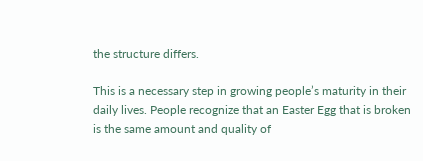the structure differs.

This is a necessary step in growing people’s maturity in their daily lives. People recognize that an Easter Egg that is broken is the same amount and quality of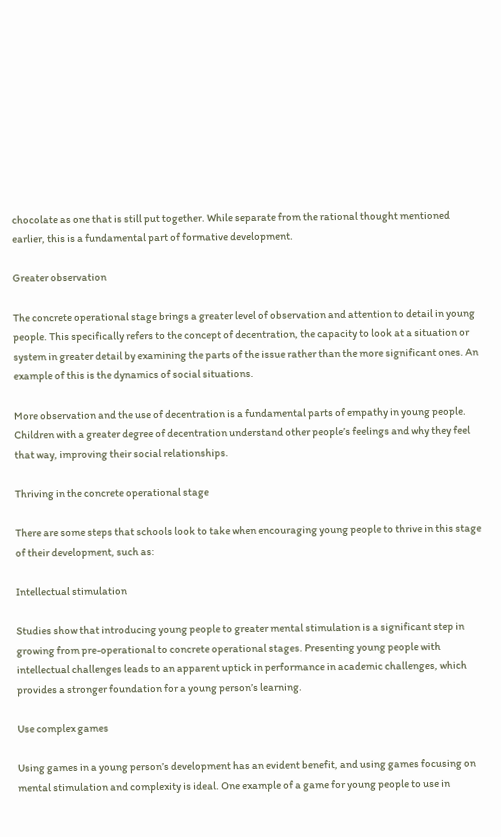chocolate as one that is still put together. While separate from the rational thought mentioned earlier, this is a fundamental part of formative development.

Greater observation

The concrete operational stage brings a greater level of observation and attention to detail in young people. This specifically refers to the concept of decentration, the capacity to look at a situation or system in greater detail by examining the parts of the issue rather than the more significant ones. An example of this is the dynamics of social situations.

More observation and the use of decentration is a fundamental parts of empathy in young people. Children with a greater degree of decentration understand other people’s feelings and why they feel that way, improving their social relationships.

Thriving in the concrete operational stage

There are some steps that schools look to take when encouraging young people to thrive in this stage of their development, such as:

Intellectual stimulation

Studies show that introducing young people to greater mental stimulation is a significant step in growing from pre-operational to concrete operational stages. Presenting young people with intellectual challenges leads to an apparent uptick in performance in academic challenges, which provides a stronger foundation for a young person’s learning.

Use complex games

Using games in a young person’s development has an evident benefit, and using games focusing on mental stimulation and complexity is ideal. One example of a game for young people to use in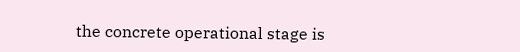the concrete operational stage is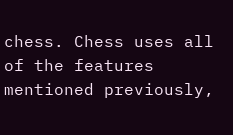chess. Chess uses all of the features mentioned previously,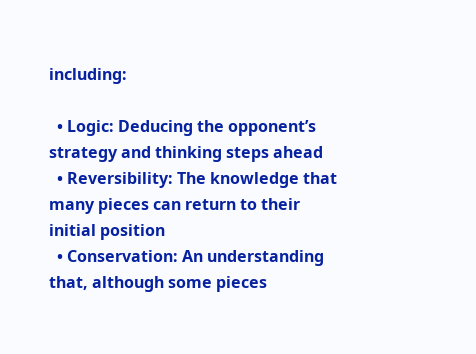including:

  • Logic: Deducing the opponent’s strategy and thinking steps ahead
  • Reversibility: The knowledge that many pieces can return to their initial position
  • Conservation: An understanding that, although some pieces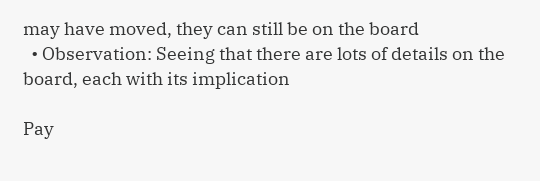may have moved, they can still be on the board
  • Observation: Seeing that there are lots of details on the board, each with its implication

Pay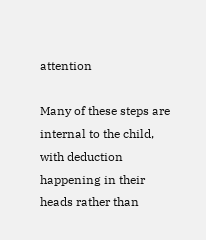attention

Many of these steps are internal to the child, with deduction happening in their heads rather than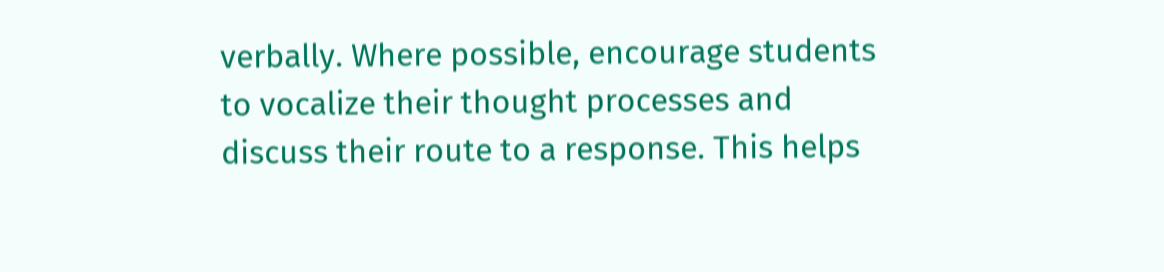verbally. Where possible, encourage students to vocalize their thought processes and discuss their route to a response. This helps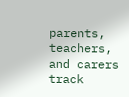parents, teachers, and carers track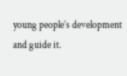young people’s development and guide it.